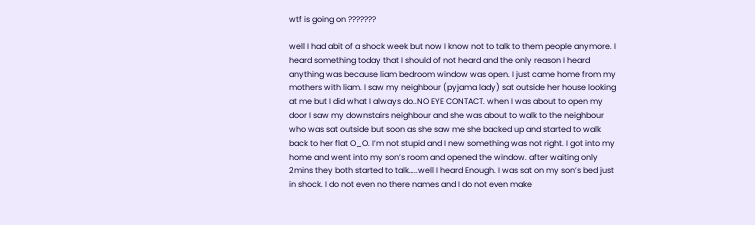wtf is going on ???????

well I had abit of a shock week but now I know not to talk to them people anymore. I heard something today that I should of not heard and the only reason I heard anything was because liam bedroom window was open. I just came home from my mothers with liam. I saw my neighbour (pyjama lady) sat outside her house looking at me but I did what I always do..NO EYE CONTACT. when I was about to open my door I saw my downstairs neighbour and she was about to walk to the neighbour who was sat outside but soon as she saw me she backed up and started to walk back to her flat O_O. I’m not stupid and I new something was not right. I got into my home and went into my son’s room and opened the window. after waiting only 2mins they both started to talk…..well I heard Enough. I was sat on my son’s bed just in shock. I do not even no there names and I do not even make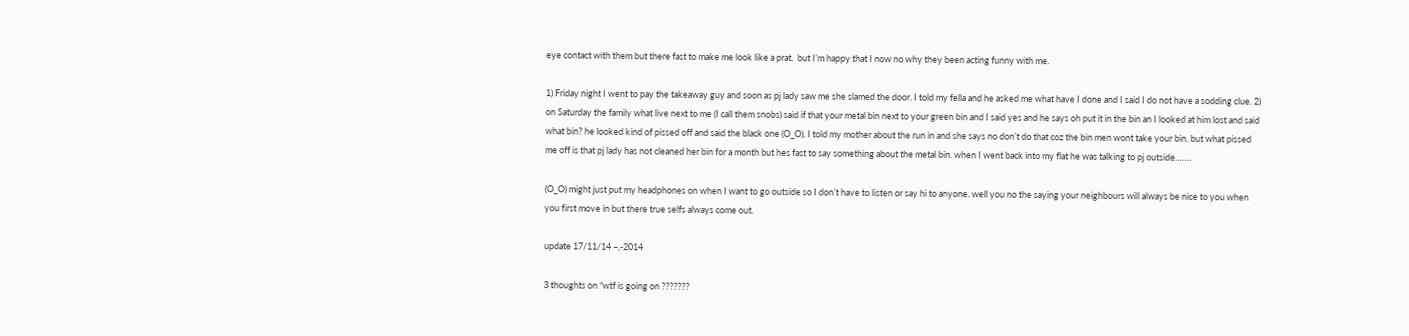eye contact with them but there fast to make me look like a prat.  but I’m happy that I now no why they been acting funny with me.

1) Friday night I went to pay the takeaway guy and soon as pj lady saw me she slamed the door. I told my fella and he asked me what have I done and I said I do not have a sodding clue. 2) on Saturday the family what live next to me (I call them snobs) said if that your metal bin next to your green bin and I said yes and he says oh put it in the bin an I looked at him lost and said what bin? he looked kind of pissed off and said the black one (O_O). I told my mother about the run in and she says no don’t do that coz the bin men wont take your bin. but what pissed me off is that pj lady has not cleaned her bin for a month but hes fast to say something about the metal bin. when I went back into my flat he was talking to pj outside…….

(O_O) might just put my headphones on when I want to go outside so I don’t have to listen or say hi to anyone. well you no the saying your neighbours will always be nice to you when you first move in but there true selfs always come out.

update 17/11/14 –,-2014

3 thoughts on “wtf is going on ???????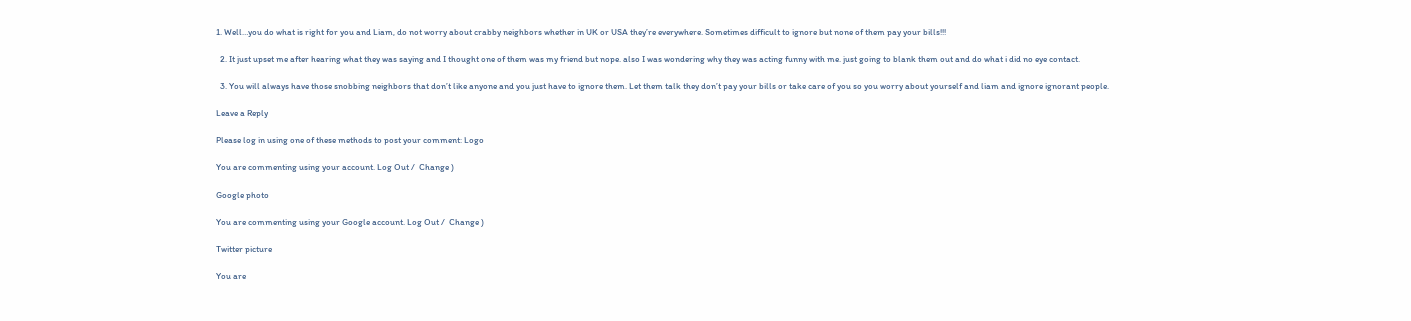1. Well…you do what is right for you and Liam, do not worry about crabby neighbors whether in UK or USA they’re everywhere. Sometimes difficult to ignore but none of them pay your bills!!!

  2. It just upset me after hearing what they was saying and I thought one of them was my friend but nope. also I was wondering why they was acting funny with me. just going to blank them out and do what i did no eye contact.

  3. You will always have those snobbing neighbors that don’t like anyone and you just have to ignore them. Let them talk they don’t pay your bills or take care of you so you worry about yourself and liam and ignore ignorant people.

Leave a Reply

Please log in using one of these methods to post your comment: Logo

You are commenting using your account. Log Out /  Change )

Google photo

You are commenting using your Google account. Log Out /  Change )

Twitter picture

You are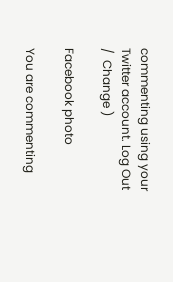commenting using your Twitter account. Log Out /  Change )

Facebook photo

You are commenting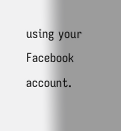using your Facebook account.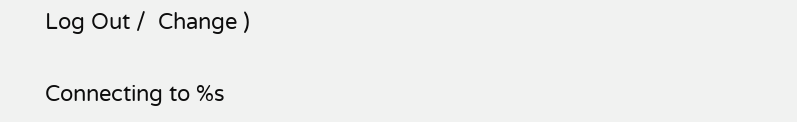Log Out /  Change )

Connecting to %s